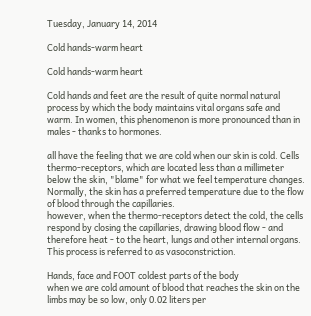Tuesday, January 14, 2014

Cold hands-warm heart

Cold hands-warm heart

Cold hands and feet are the result of quite normal natural process by which the body maintains vital organs safe and warm. In women, this phenomenon is more pronounced than in males - thanks to hormones.

all have the feeling that we are cold when our skin is cold. Cells thermo-receptors, which are located less than a millimeter below the skin, "blame" for what we feel temperature changes. Normally, the skin has a preferred temperature due to the flow of blood through the capillaries.
however, when the thermo-receptors detect the cold, the cells respond by closing the capillaries, drawing blood flow - and therefore heat - to the heart, lungs and other internal organs. This process is referred to as vasoconstriction.

Hands, face and FOOT coldest parts of the body
when we are cold amount of blood that reaches the skin on the limbs may be so low, only 0.02 liters per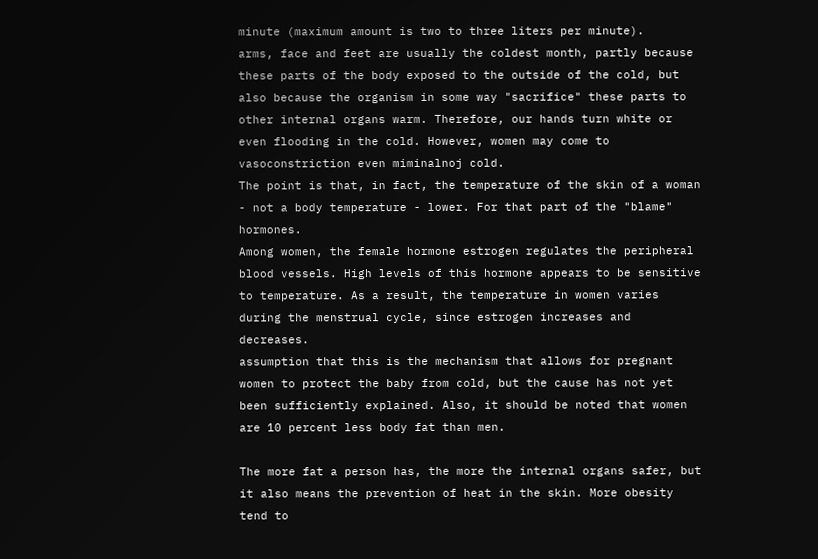minute (maximum amount is two to three liters per minute).
arms, face and feet are usually the coldest month, partly because these parts of the body exposed to the outside of the cold, but also because the organism in some way "sacrifice" these parts to other internal organs warm. Therefore, our hands turn white or even flooding in the cold. However, women may come to vasoconstriction even miminalnoj cold.
The point is that, in fact, the temperature of the skin of a woman - not a body temperature - lower. For that part of the "blame" hormones.
Among women, the female hormone estrogen regulates the peripheral blood vessels. High levels of this hormone appears to be sensitive to temperature. As a result, the temperature in women varies during the menstrual cycle, since estrogen increases and decreases.
assumption that this is the mechanism that allows for pregnant women to protect the baby from cold, but the cause has not yet been sufficiently explained. Also, it should be noted that women are 10 percent less body fat than men.

The more fat a person has, the more the internal organs safer, but it also means the prevention of heat in the skin. More obesity tend to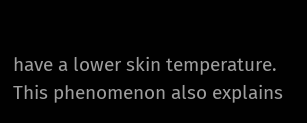have a lower skin temperature.
This phenomenon also explains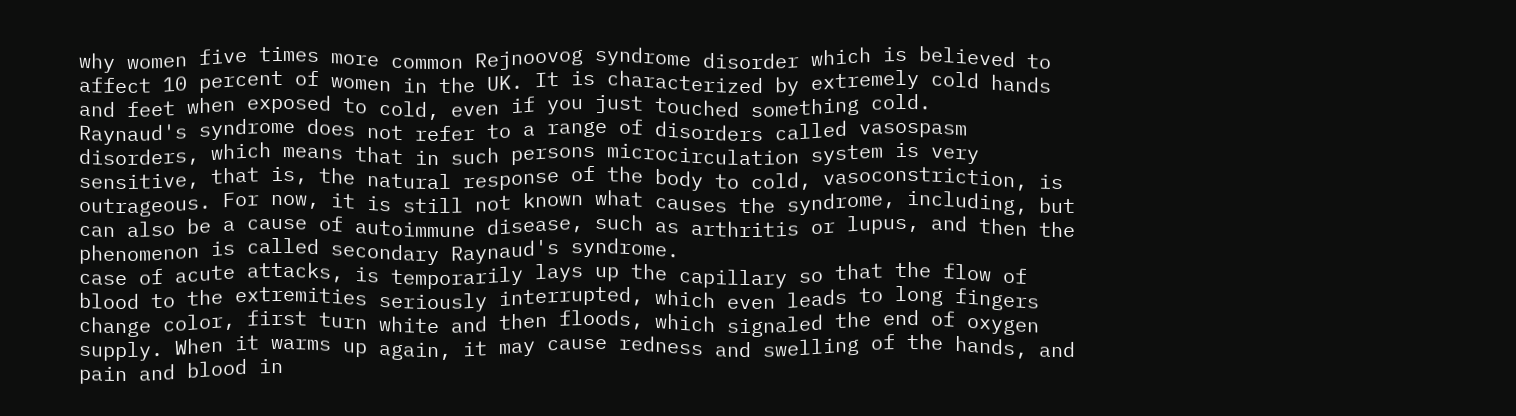why women five times more common Rejnoovog syndrome disorder which is believed to affect 10 percent of women in the UK. It is characterized by extremely cold hands and feet when exposed to cold, even if you just touched something cold.
Raynaud's syndrome does not refer to a range of disorders called vasospasm disorders, which means that in such persons microcirculation system is very sensitive, that is, the natural response of the body to cold, vasoconstriction, is outrageous. For now, it is still not known what causes the syndrome, including, but can also be a cause of autoimmune disease, such as arthritis or lupus, and then the phenomenon is called secondary Raynaud's syndrome.
case of acute attacks, is temporarily lays up the capillary so that the flow of blood to the extremities seriously interrupted, which even leads to long fingers change color, first turn white and then floods, which signaled the end of oxygen supply. When it warms up again, it may cause redness and swelling of the hands, and pain and blood in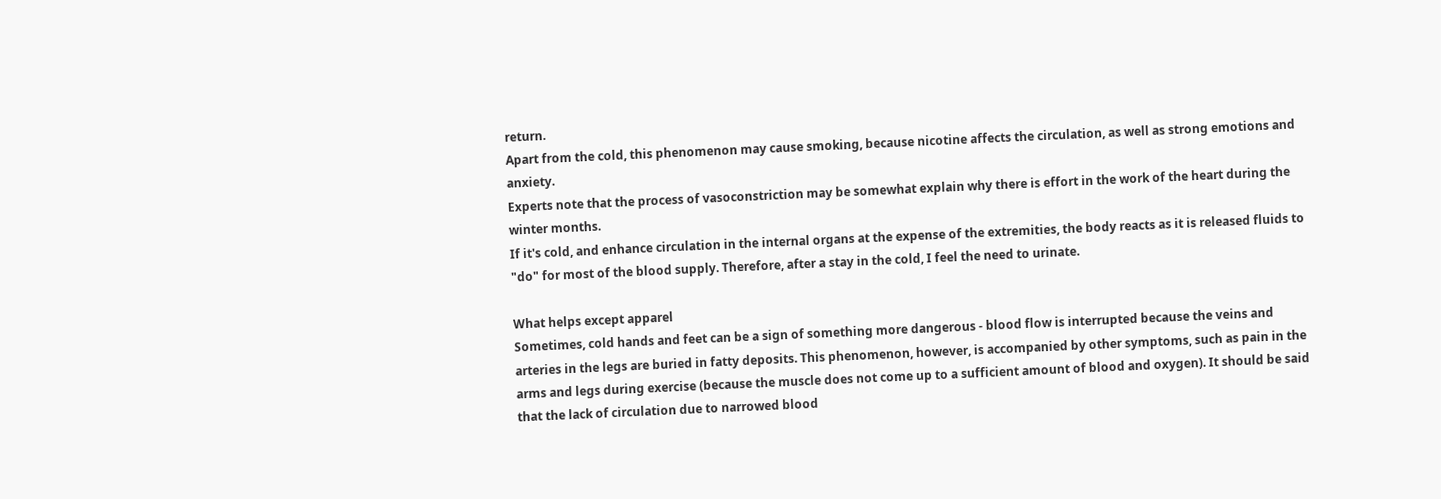return.
Apart from the cold, this phenomenon may cause smoking, because nicotine affects the circulation, as well as strong emotions and anxiety.
Experts note that the process of vasoconstriction may be somewhat explain why there is effort in the work of the heart during the winter months.
If it's cold, and enhance circulation in the internal organs at the expense of the extremities, the body reacts as it is released fluids to "do" for most of the blood supply. Therefore, after a stay in the cold, I feel the need to urinate.

What helps except apparel
Sometimes, cold hands and feet can be a sign of something more dangerous - blood flow is interrupted because the veins and arteries in the legs are buried in fatty deposits. This phenomenon, however, is accompanied by other symptoms, such as pain in the arms and legs during exercise (because the muscle does not come up to a sufficient amount of blood and oxygen). It should be said that the lack of circulation due to narrowed blood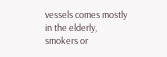vessels comes mostly in the elderly, smokers or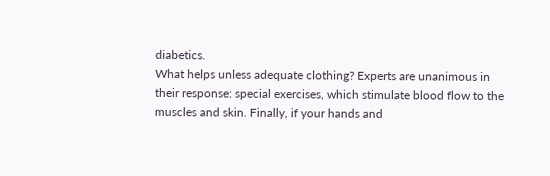diabetics.
What helps unless adequate clothing? Experts are unanimous in their response: special exercises, which stimulate blood flow to the muscles and skin. Finally, if your hands and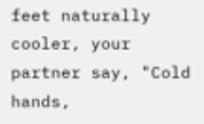feet naturally cooler, your partner say, "Cold hands,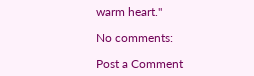warm heart."

No comments:

Post a Comment